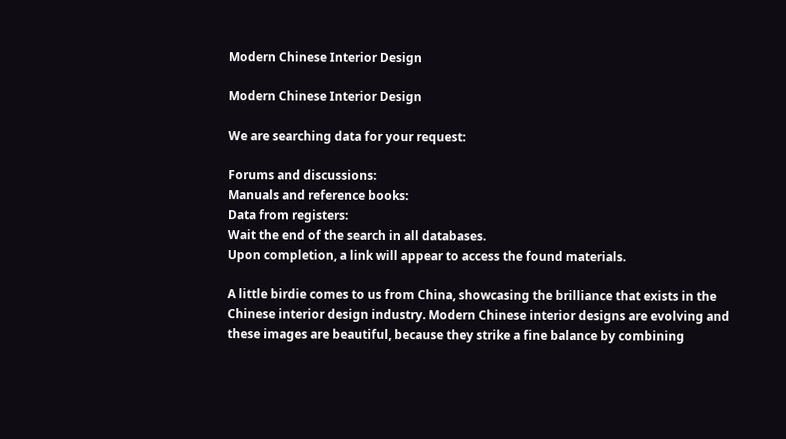Modern Chinese Interior Design

Modern Chinese Interior Design

We are searching data for your request:

Forums and discussions:
Manuals and reference books:
Data from registers:
Wait the end of the search in all databases.
Upon completion, a link will appear to access the found materials.

A little birdie comes to us from China, showcasing the brilliance that exists in the Chinese interior design industry. Modern Chinese interior designs are evolving and these images are beautiful, because they strike a fine balance by combining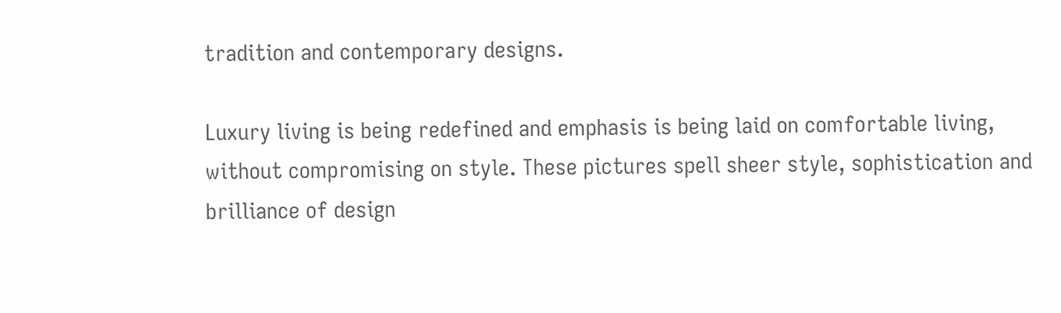tradition and contemporary designs.

Luxury living is being redefined and emphasis is being laid on comfortable living, without compromising on style. These pictures spell sheer style, sophistication and brilliance of design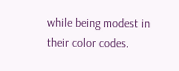while being modest in their color codes.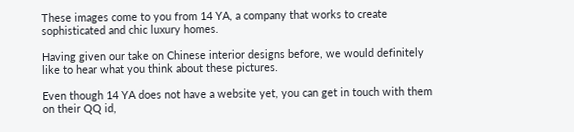These images come to you from 14 YA, a company that works to create sophisticated and chic luxury homes.

Having given our take on Chinese interior designs before, we would definitely like to hear what you think about these pictures.

Even though 14 YA does not have a website yet, you can get in touch with them on their QQ id,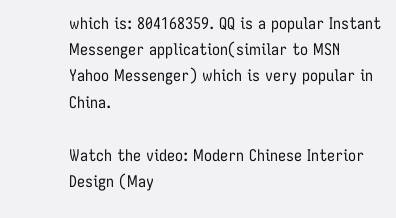which is: 804168359. QQ is a popular Instant Messenger application(similar to MSN Yahoo Messenger) which is very popular in China.

Watch the video: Modern Chinese Interior Design (May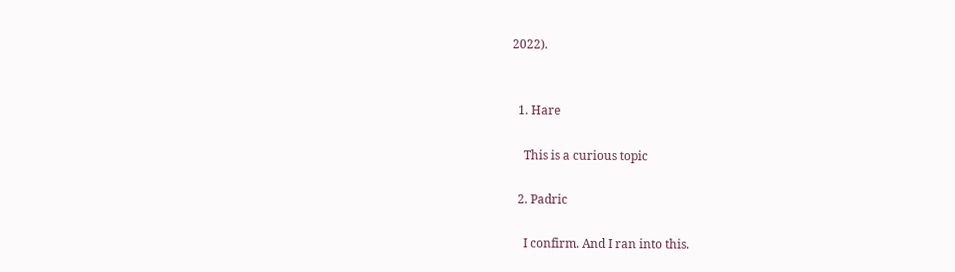2022).


  1. Hare

    This is a curious topic

  2. Padric

    I confirm. And I ran into this.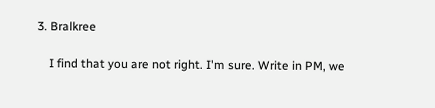3. Bralkree

    I find that you are not right. I'm sure. Write in PM, we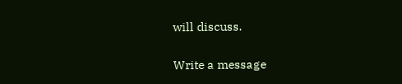will discuss.

Write a message